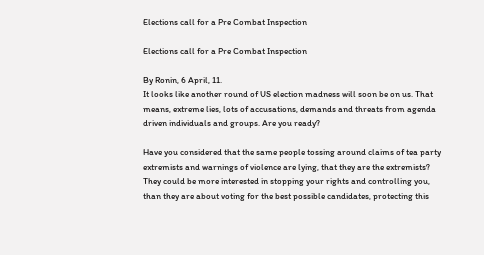Elections call for a Pre Combat Inspection

Elections call for a Pre Combat Inspection

By Ronin, 6 April, 11.
It looks like another round of US election madness will soon be on us. That means, extreme lies, lots of accusations, demands and threats from agenda driven individuals and groups. Are you ready?

Have you considered that the same people tossing around claims of tea party extremists and warnings of violence are lying, that they are the extremists? They could be more interested in stopping your rights and controlling you, than they are about voting for the best possible candidates, protecting this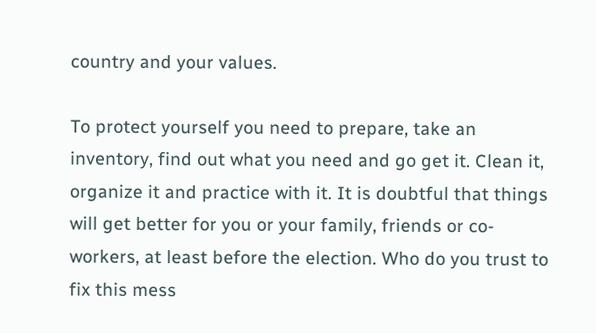country and your values.

To protect yourself you need to prepare, take an inventory, find out what you need and go get it. Clean it, organize it and practice with it. It is doubtful that things will get better for you or your family, friends or co-workers, at least before the election. Who do you trust to fix this mess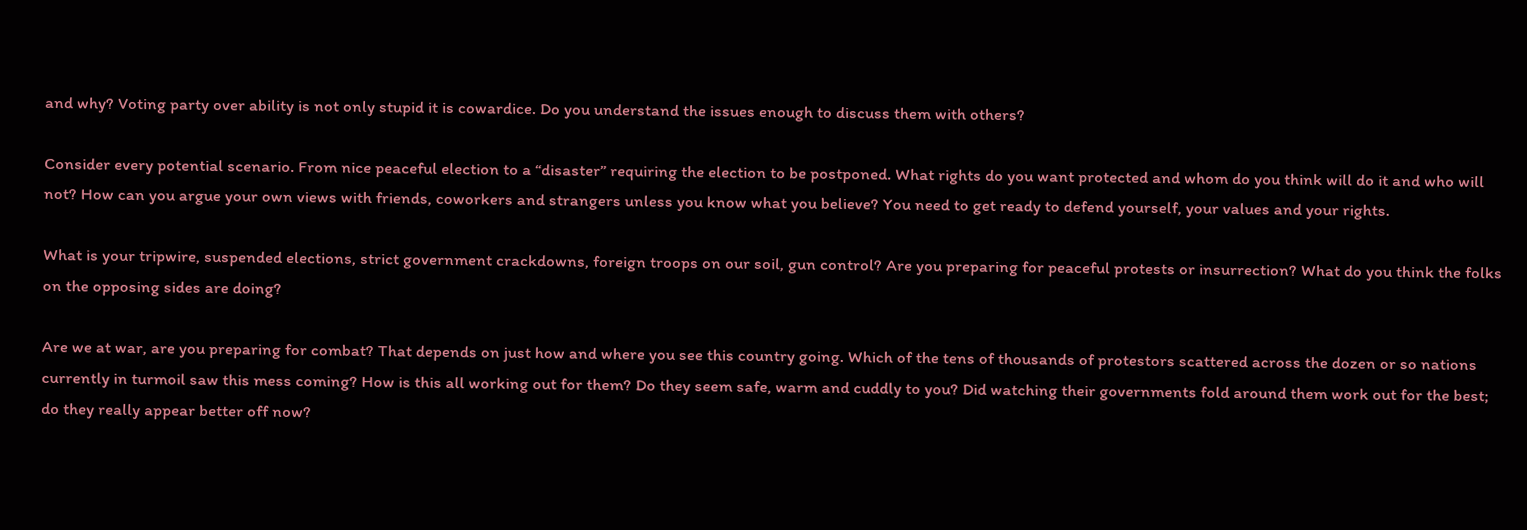and why? Voting party over ability is not only stupid it is cowardice. Do you understand the issues enough to discuss them with others?

Consider every potential scenario. From nice peaceful election to a “disaster” requiring the election to be postponed. What rights do you want protected and whom do you think will do it and who will not? How can you argue your own views with friends, coworkers and strangers unless you know what you believe? You need to get ready to defend yourself, your values and your rights.

What is your tripwire, suspended elections, strict government crackdowns, foreign troops on our soil, gun control? Are you preparing for peaceful protests or insurrection? What do you think the folks on the opposing sides are doing?

Are we at war, are you preparing for combat? That depends on just how and where you see this country going. Which of the tens of thousands of protestors scattered across the dozen or so nations currently in turmoil saw this mess coming? How is this all working out for them? Do they seem safe, warm and cuddly to you? Did watching their governments fold around them work out for the best; do they really appear better off now?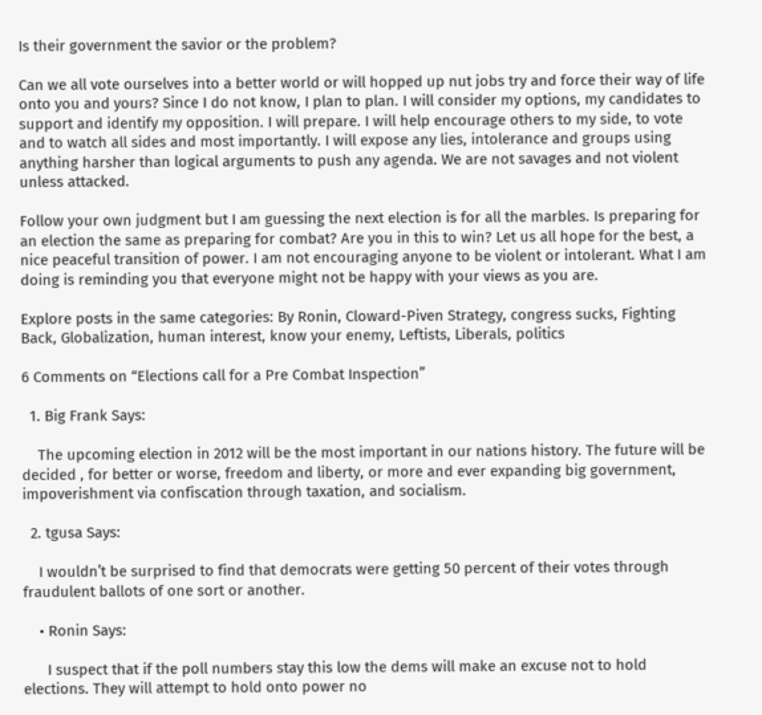Is their government the savior or the problem?

Can we all vote ourselves into a better world or will hopped up nut jobs try and force their way of life onto you and yours? Since I do not know, I plan to plan. I will consider my options, my candidates to support and identify my opposition. I will prepare. I will help encourage others to my side, to vote and to watch all sides and most importantly. I will expose any lies, intolerance and groups using anything harsher than logical arguments to push any agenda. We are not savages and not violent unless attacked.

Follow your own judgment but I am guessing the next election is for all the marbles. Is preparing for an election the same as preparing for combat? Are you in this to win? Let us all hope for the best, a nice peaceful transition of power. I am not encouraging anyone to be violent or intolerant. What I am doing is reminding you that everyone might not be happy with your views as you are.

Explore posts in the same categories: By Ronin, Cloward-Piven Strategy, congress sucks, Fighting Back, Globalization, human interest, know your enemy, Leftists, Liberals, politics

6 Comments on “Elections call for a Pre Combat Inspection”

  1. Big Frank Says:

    The upcoming election in 2012 will be the most important in our nations history. The future will be decided , for better or worse, freedom and liberty, or more and ever expanding big government, impoverishment via confiscation through taxation, and socialism.

  2. tgusa Says:

    I wouldn’t be surprised to find that democrats were getting 50 percent of their votes through fraudulent ballots of one sort or another.

    • Ronin Says:

      I suspect that if the poll numbers stay this low the dems will make an excuse not to hold elections. They will attempt to hold onto power no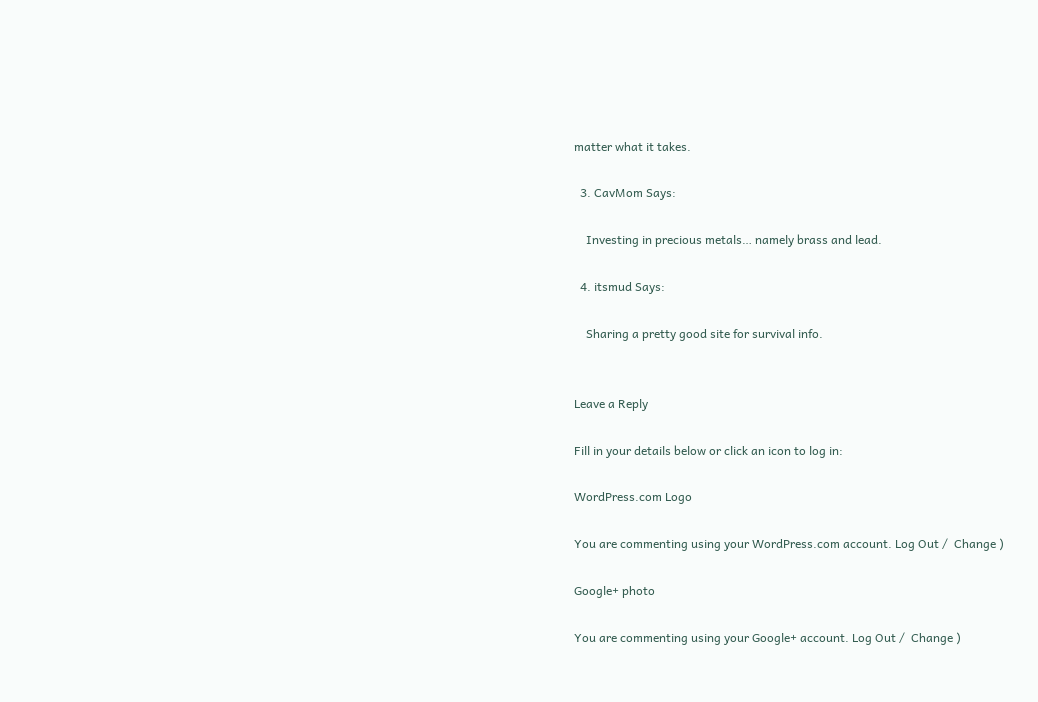matter what it takes.

  3. CavMom Says:

    Investing in precious metals… namely brass and lead.

  4. itsmud Says:

    Sharing a pretty good site for survival info.


Leave a Reply

Fill in your details below or click an icon to log in:

WordPress.com Logo

You are commenting using your WordPress.com account. Log Out /  Change )

Google+ photo

You are commenting using your Google+ account. Log Out /  Change )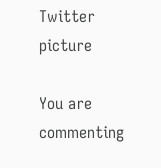Twitter picture

You are commenting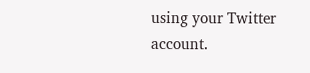using your Twitter account.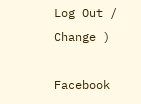Log Out /  Change )

Facebook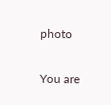photo

You are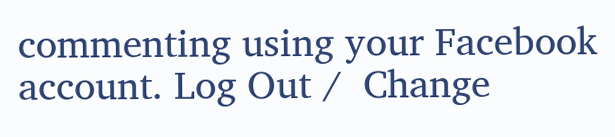commenting using your Facebook account. Log Out /  Change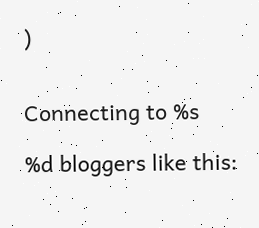)


Connecting to %s

%d bloggers like this: